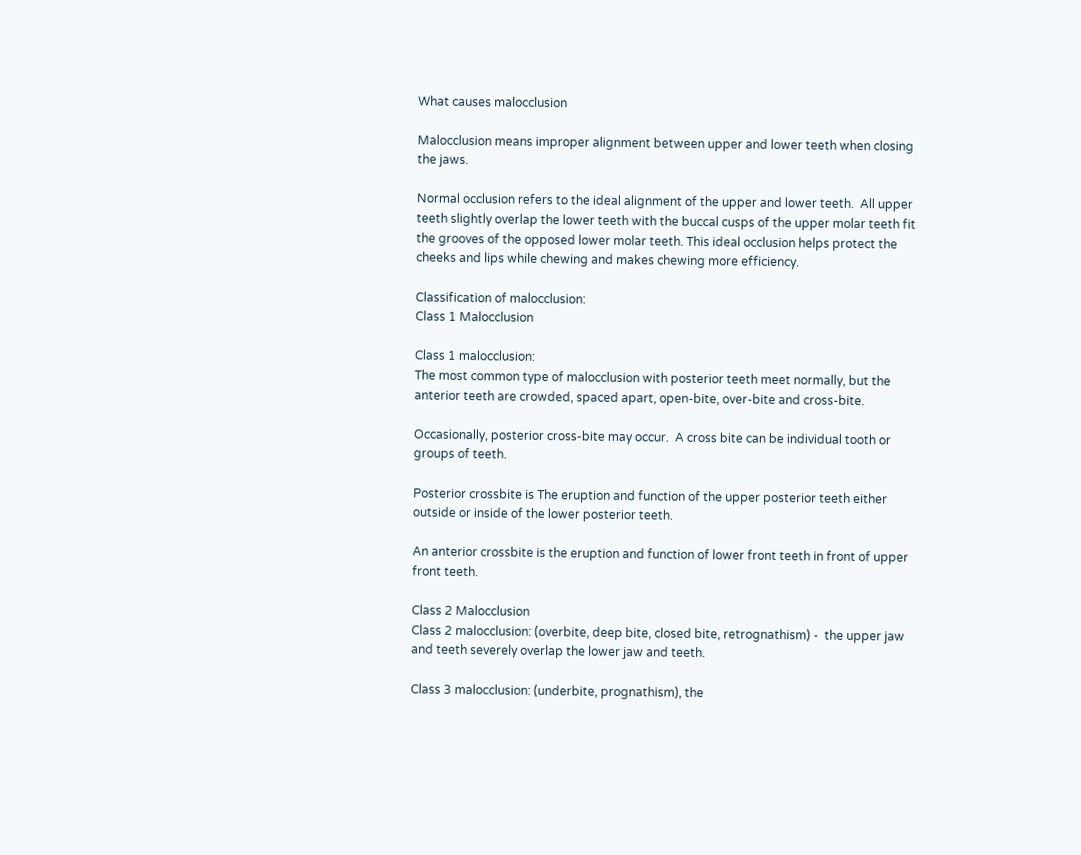What causes malocclusion

Malocclusion means improper alignment between upper and lower teeth when closing the jaws.

Normal occlusion refers to the ideal alignment of the upper and lower teeth.  All upper teeth slightly overlap the lower teeth with the buccal cusps of the upper molar teeth fit the grooves of the opposed lower molar teeth. This ideal occlusion helps protect the cheeks and lips while chewing and makes chewing more efficiency.

Classification of malocclusion:
Class 1 Malocclusion

Class 1 malocclusion:
The most common type of malocclusion with posterior teeth meet normally, but the anterior teeth are crowded, spaced apart, open-bite, over-bite and cross-bite.

Occasionally, posterior cross-bite may occur.  A cross bite can be individual tooth or groups of teeth.

Posterior crossbite is The eruption and function of the upper posterior teeth either outside or inside of the lower posterior teeth.

An anterior crossbite is the eruption and function of lower front teeth in front of upper front teeth.

Class 2 Malocclusion
Class 2 malocclusion: (overbite, deep bite, closed bite, retrognathism) -  the upper jaw and teeth severely overlap the lower jaw and teeth.

Class 3 malocclusion: (underbite, prognathism), the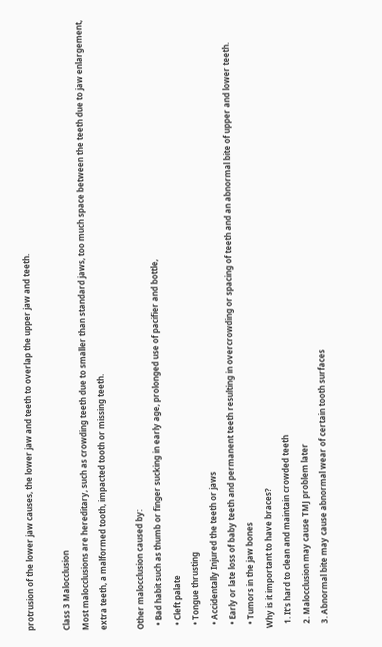protrusion of the lower jaw causes, the lower jaw and teeth to overlap the upper jaw and teeth.

Class 3 Malocclusion
Most malocclusions are hereditary, such as crowding teeth due to smaller than standard jaws, too much space between the teeth due to jaw enlargement, extra teeth, a malformed tooth, impacted tooth or missing teeth.

Other malocclusion caused by:
  • Bad habit such as thumb or finger sucking in early age, prolonged use of pacifier and bottle,
  • Cleft palate
  • Tongue thrusting
  • Accidentally Injured the teeth or jaws
  • Early or late loss of baby teeth and permanent teeth resulting in overcrowding or spacing of teeth and an abnormal bite of upper and lower teeth.
  • Tumors in the jaw bones
Why is it important to have braces?
  1. It's hard to clean and maintain crowded teeth
  2. Malocclusion may cause TMJ problem later
  3. Abnormal bite may cause abnormal wear of certain tooth surfaces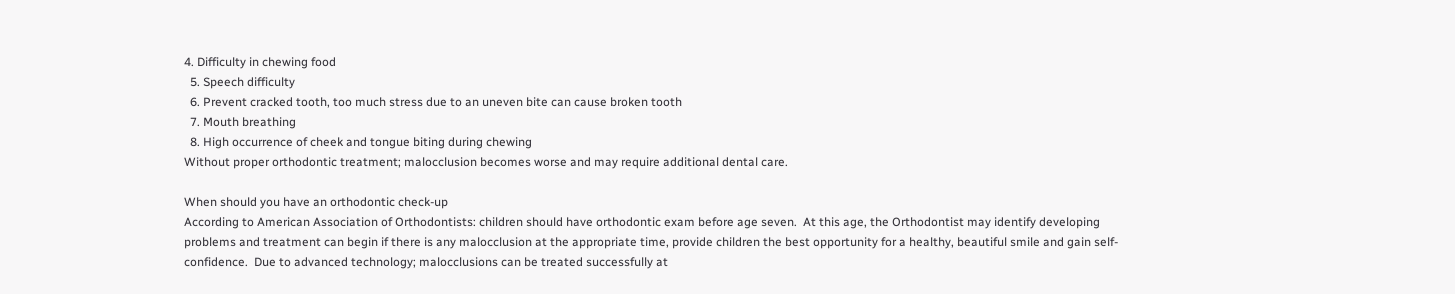4. Difficulty in chewing food
  5. Speech difficulty
  6. Prevent cracked tooth, too much stress due to an uneven bite can cause broken tooth
  7. Mouth breathing
  8. High occurrence of cheek and tongue biting during chewing
Without proper orthodontic treatment; malocclusion becomes worse and may require additional dental care.

When should you have an orthodontic check-up
According to American Association of Orthodontists: children should have orthodontic exam before age seven.  At this age, the Orthodontist may identify developing problems and treatment can begin if there is any malocclusion at the appropriate time, provide children the best opportunity for a healthy, beautiful smile and gain self-confidence.  Due to advanced technology; malocclusions can be treated successfully at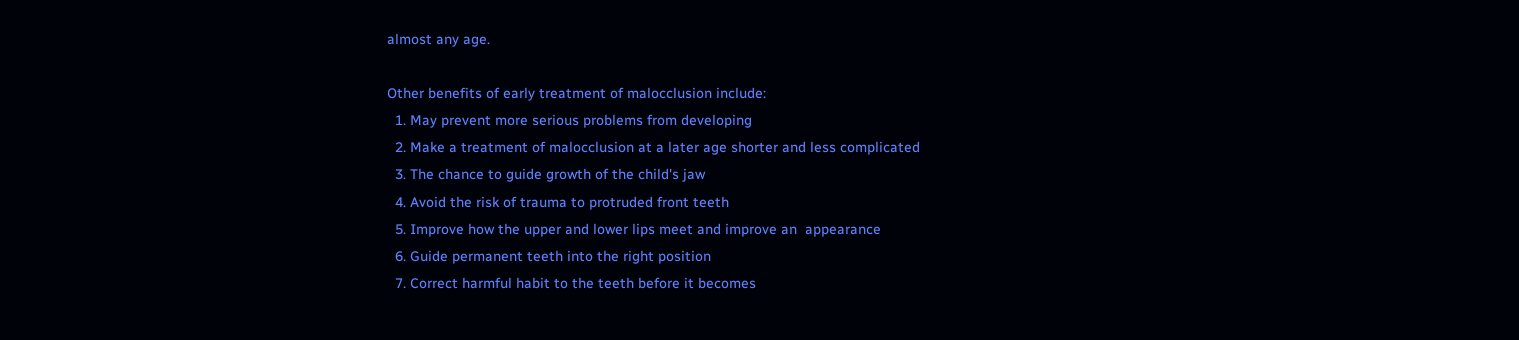almost any age.

Other benefits of early treatment of malocclusion include:
  1. May prevent more serious problems from developing
  2. Make a treatment of malocclusion at a later age shorter and less complicated
  3. The chance to guide growth of the child's jaw
  4. Avoid the risk of trauma to protruded front teeth
  5. Improve how the upper and lower lips meet and improve an  appearance
  6. Guide permanent teeth into the right position
  7. Correct harmful habit to the teeth before it becomes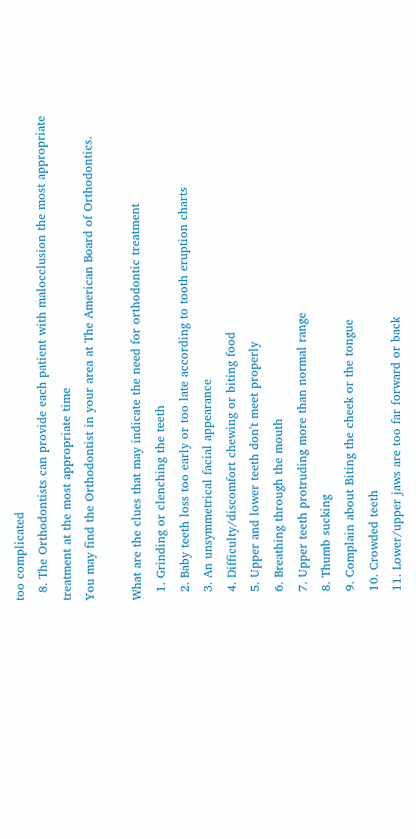too complicated
  8. The Orthodontists can provide each patient with malocclusion the most appropriate treatment at the most appropriate time
You may find the Orthodontist in your area at The American Board of Orthodontics.

What are the clues that may indicate the need for orthodontic treatment
  1. Grinding or clenching the teeth
  2. Baby teeth loss too early or too late according to tooth eruption charts
  3. An unsymmetrical facial appearance
  4. Difficulty/discomfort chewing or biting food
  5. Upper and lower teeth don't meet properly
  6. Breathing through the mouth
  7. Upper teeth protruding more than normal range
  8. Thumb sucking
  9. Complain about Biting the cheek or the tongue
  10. Crowded teeth
  11. Lower/upper jaws are too far forward or back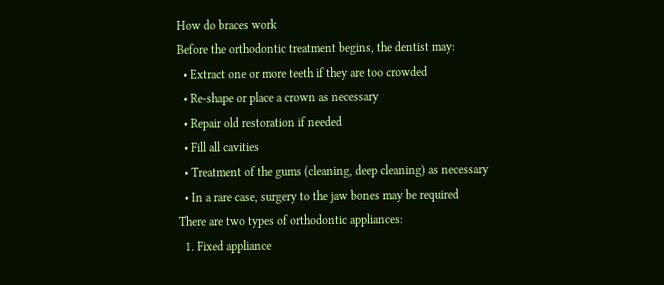How do braces work
Before the orthodontic treatment begins, the dentist may:
  • Extract one or more teeth if they are too crowded
  • Re-shape or place a crown as necessary
  • Repair old restoration if needed
  • Fill all cavities
  • Treatment of the gums (cleaning, deep cleaning) as necessary
  • In a rare case, surgery to the jaw bones may be required
There are two types of orthodontic appliances:
  1. Fixed appliance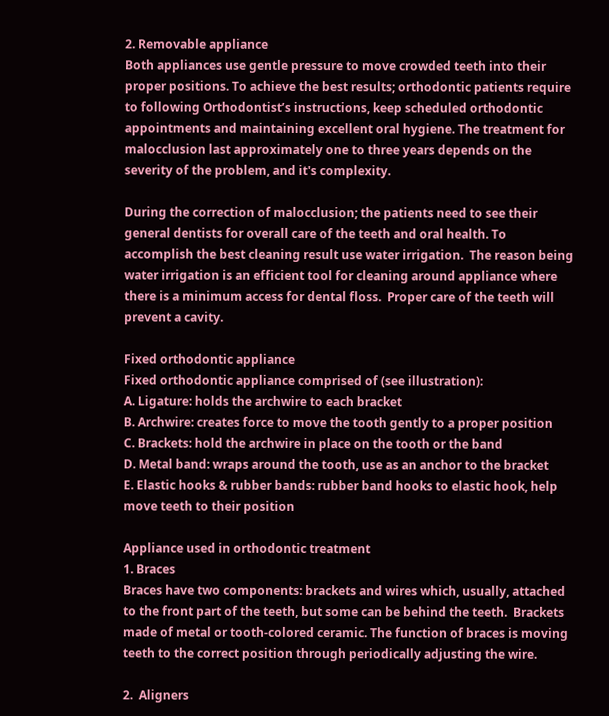2. Removable appliance
Both appliances use gentle pressure to move crowded teeth into their proper positions. To achieve the best results; orthodontic patients require to following Orthodontist’s instructions, keep scheduled orthodontic appointments and maintaining excellent oral hygiene. The treatment for malocclusion last approximately one to three years depends on the severity of the problem, and it's complexity.

During the correction of malocclusion; the patients need to see their general dentists for overall care of the teeth and oral health. To accomplish the best cleaning result use water irrigation.  The reason being water irrigation is an efficient tool for cleaning around appliance where there is a minimum access for dental floss.  Proper care of the teeth will prevent a cavity.

Fixed orthodontic appliance
Fixed orthodontic appliance comprised of (see illustration):
A. Ligature: holds the archwire to each bracket
B. Archwire: creates force to move the tooth gently to a proper position
C. Brackets: hold the archwire in place on the tooth or the band
D. Metal band: wraps around the tooth, use as an anchor to the bracket
E. Elastic hooks & rubber bands: rubber band hooks to elastic hook, help move teeth to their position

Appliance used in orthodontic treatment
1. Braces
Braces have two components: brackets and wires which, usually, attached to the front part of the teeth, but some can be behind the teeth.  Brackets made of metal or tooth-colored ceramic. The function of braces is moving teeth to the correct position through periodically adjusting the wire.

2.  Aligners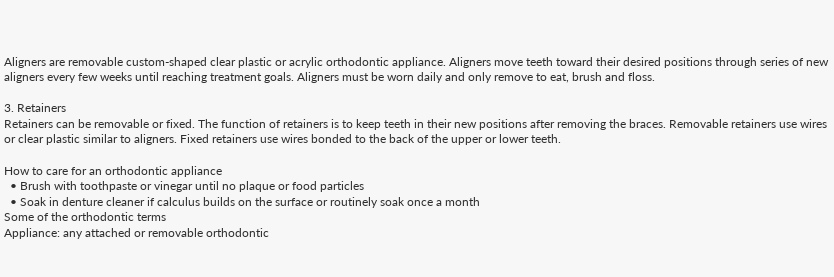Aligners are removable custom-shaped clear plastic or acrylic orthodontic appliance. Aligners move teeth toward their desired positions through series of new aligners every few weeks until reaching treatment goals. Aligners must be worn daily and only remove to eat, brush and floss.

3. Retainers
Retainers can be removable or fixed. The function of retainers is to keep teeth in their new positions after removing the braces. Removable retainers use wires or clear plastic similar to aligners. Fixed retainers use wires bonded to the back of the upper or lower teeth.

How to care for an orthodontic appliance
  • Brush with toothpaste or vinegar until no plaque or food particles
  • Soak in denture cleaner if calculus builds on the surface or routinely soak once a month
Some of the orthodontic terms
Appliance: any attached or removable orthodontic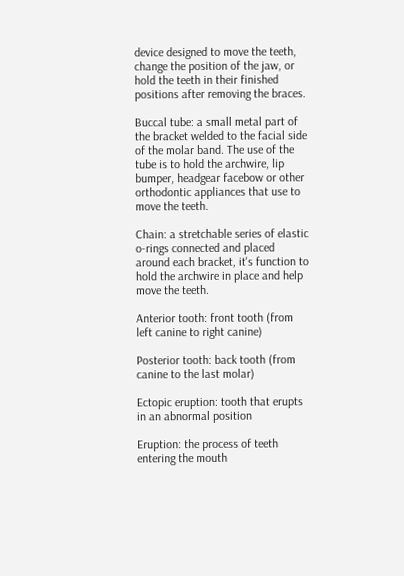device designed to move the teeth, change the position of the jaw, or hold the teeth in their finished positions after removing the braces.

Buccal tube: a small metal part of the bracket welded to the facial side of the molar band. The use of the tube is to hold the archwire, lip bumper, headgear facebow or other orthodontic appliances that use to move the teeth.

Chain: a stretchable series of elastic o-rings connected and placed around each bracket, it's function to hold the archwire in place and help move the teeth.

Anterior tooth: front tooth (from left canine to right canine)

Posterior tooth: back tooth (from canine to the last molar)

Ectopic eruption: tooth that erupts in an abnormal position

Eruption: the process of teeth entering the mouth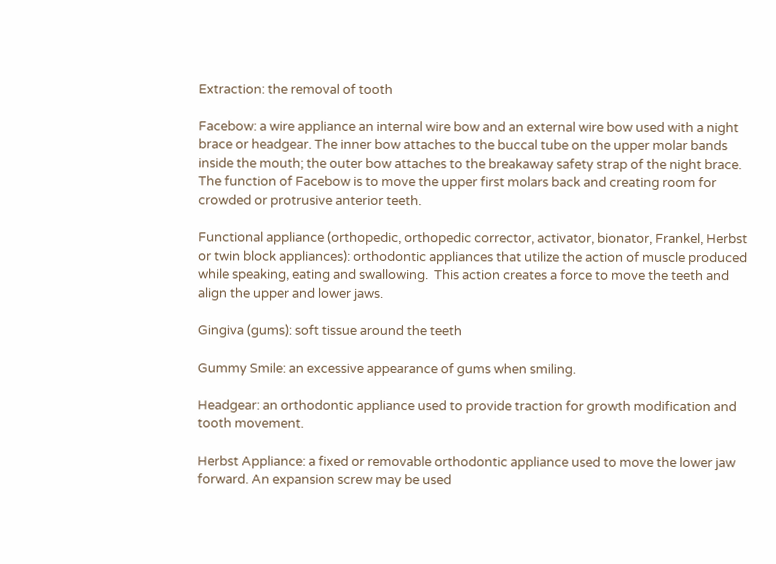Extraction: the removal of tooth

Facebow: a wire appliance an internal wire bow and an external wire bow used with a night brace or headgear. The inner bow attaches to the buccal tube on the upper molar bands inside the mouth; the outer bow attaches to the breakaway safety strap of the night brace. The function of Facebow is to move the upper first molars back and creating room for crowded or protrusive anterior teeth.

Functional appliance (orthopedic, orthopedic corrector, activator, bionator, Frankel, Herbst or twin block appliances): orthodontic appliances that utilize the action of muscle produced while speaking, eating and swallowing.  This action creates a force to move the teeth and align the upper and lower jaws.

Gingiva (gums): soft tissue around the teeth

Gummy Smile: an excessive appearance of gums when smiling.

Headgear: an orthodontic appliance used to provide traction for growth modification and tooth movement.

Herbst Appliance: a fixed or removable orthodontic appliance used to move the lower jaw forward. An expansion screw may be used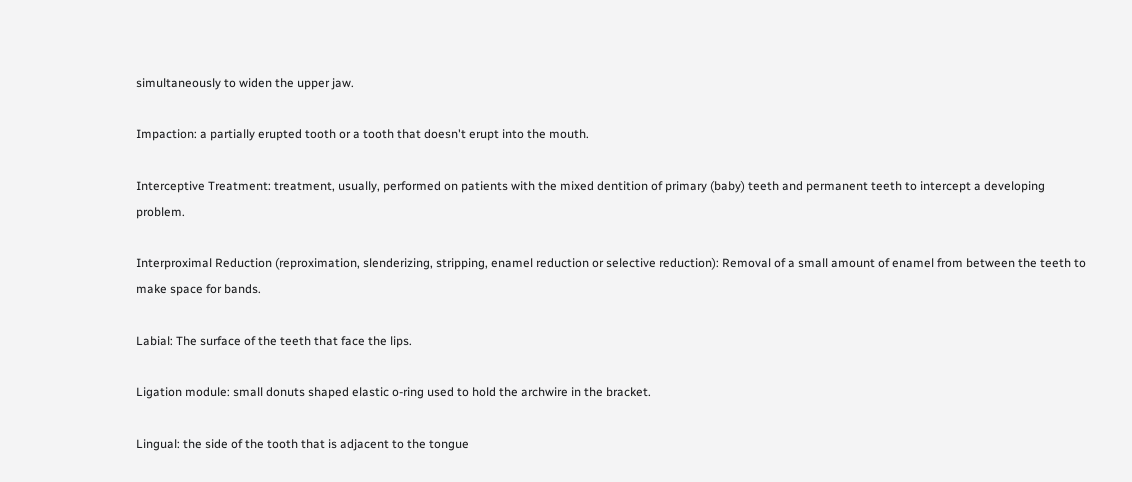simultaneously to widen the upper jaw.

Impaction: a partially erupted tooth or a tooth that doesn't erupt into the mouth.

Interceptive Treatment: treatment, usually, performed on patients with the mixed dentition of primary (baby) teeth and permanent teeth to intercept a developing problem.

Interproximal Reduction (reproximation, slenderizing, stripping, enamel reduction or selective reduction): Removal of a small amount of enamel from between the teeth to make space for bands.

Labial: The surface of the teeth that face the lips.

Ligation module: small donuts shaped elastic o-ring used to hold the archwire in the bracket.

Lingual: the side of the tooth that is adjacent to the tongue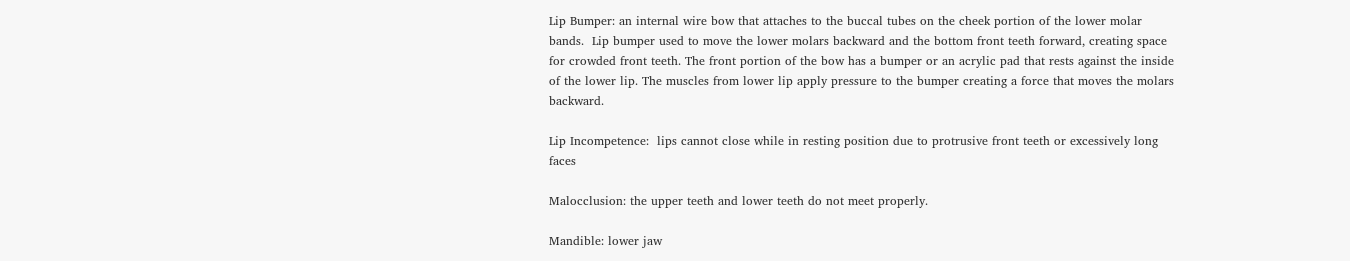Lip Bumper: an internal wire bow that attaches to the buccal tubes on the cheek portion of the lower molar bands.  Lip bumper used to move the lower molars backward and the bottom front teeth forward, creating space for crowded front teeth. The front portion of the bow has a bumper or an acrylic pad that rests against the inside of the lower lip. The muscles from lower lip apply pressure to the bumper creating a force that moves the molars backward.

Lip Incompetence:  lips cannot close while in resting position due to protrusive front teeth or excessively long faces

Malocclusion: the upper teeth and lower teeth do not meet properly.

Mandible: lower jaw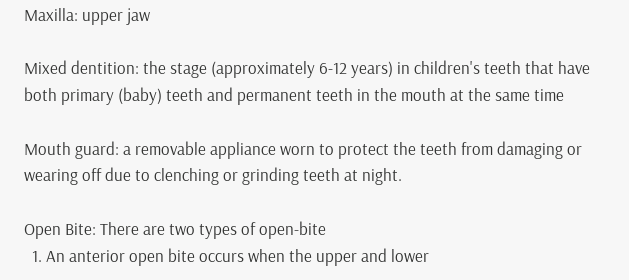Maxilla: upper jaw

Mixed dentition: the stage (approximately 6-12 years) in children's teeth that have both primary (baby) teeth and permanent teeth in the mouth at the same time

Mouth guard: a removable appliance worn to protect the teeth from damaging or wearing off due to clenching or grinding teeth at night.

Open Bite: There are two types of open-bite
  1. An anterior open bite occurs when the upper and lower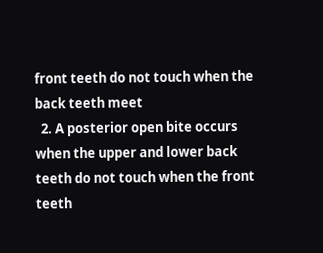front teeth do not touch when the back teeth meet
  2. A posterior open bite occurs when the upper and lower back teeth do not touch when the front teeth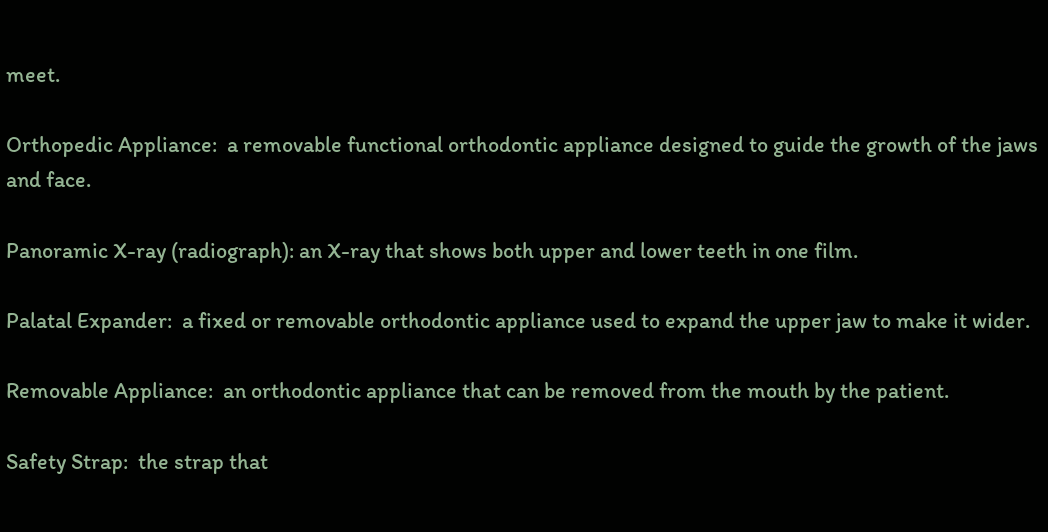meet.

Orthopedic Appliance:  a removable functional orthodontic appliance designed to guide the growth of the jaws and face.

Panoramic X-ray (radiograph): an X-ray that shows both upper and lower teeth in one film.

Palatal Expander:  a fixed or removable orthodontic appliance used to expand the upper jaw to make it wider.

Removable Appliance:  an orthodontic appliance that can be removed from the mouth by the patient.

Safety Strap:  the strap that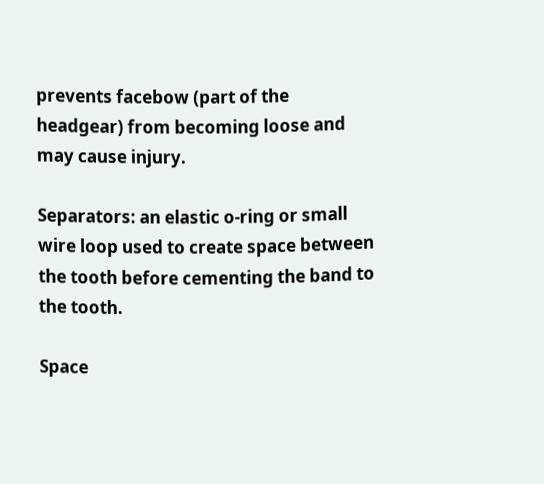prevents facebow (part of the headgear) from becoming loose and may cause injury.

Separators: an elastic o-ring or small wire loop used to create space between the tooth before cementing the band to the tooth.

Space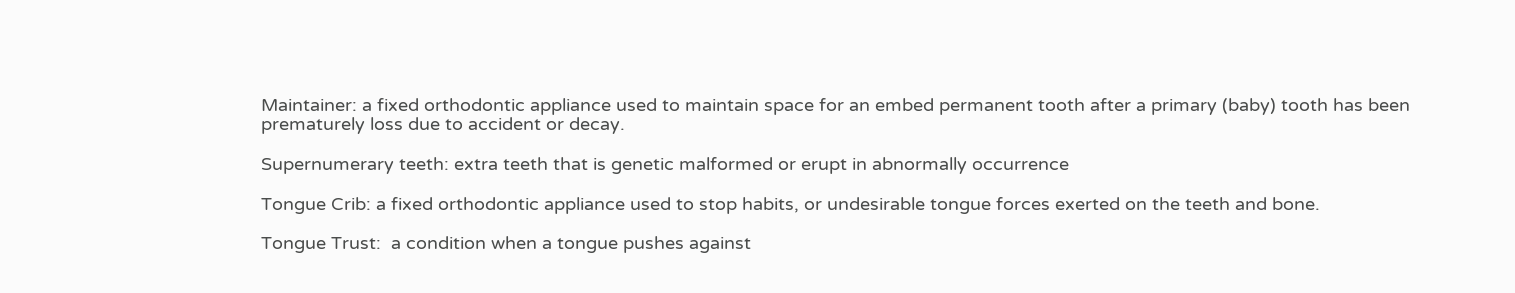Maintainer: a fixed orthodontic appliance used to maintain space for an embed permanent tooth after a primary (baby) tooth has been prematurely loss due to accident or decay.

Supernumerary teeth: extra teeth that is genetic malformed or erupt in abnormally occurrence

Tongue Crib: a fixed orthodontic appliance used to stop habits, or undesirable tongue forces exerted on the teeth and bone.

Tongue Trust:  a condition when a tongue pushes against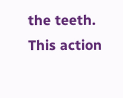the teeth.  This action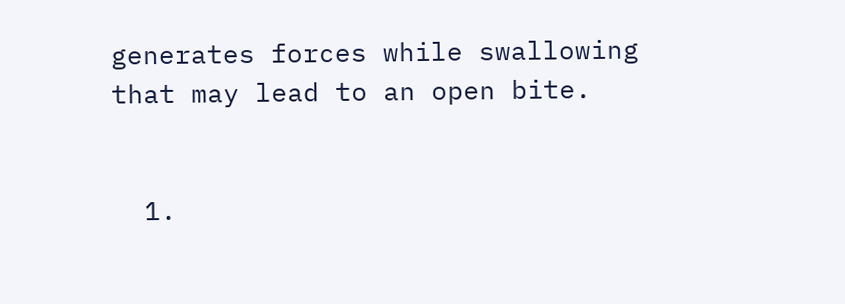generates forces while swallowing that may lead to an open bite.


  1.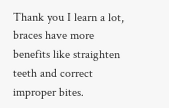Thank you I learn a lot, braces have more benefits like straighten teeth and correct improper bites.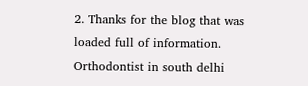2. Thanks for the blog that was loaded full of information. Orthodontist in south delhi